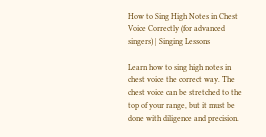How to Sing High Notes in Chest Voice Correctly (for advanced singers) | Singing Lessons

Learn how to sing high notes in chest voice the correct way. The chest voice can be stretched to the top of your range, but it must be done with diligence and precision.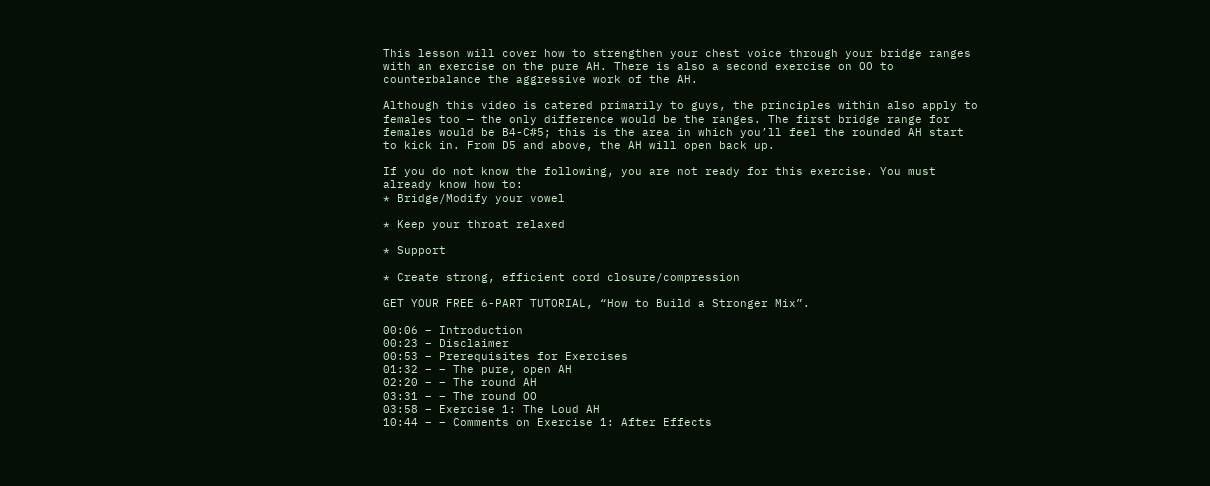This lesson will cover how to strengthen your chest voice through your bridge ranges with an exercise on the pure AH. There is also a second exercise on OO to counterbalance the aggressive work of the AH.

Although this video is catered primarily to guys, the principles within also apply to females too — the only difference would be the ranges. The first bridge range for females would be B4-C#5; this is the area in which you’ll feel the rounded AH start to kick in. From D5 and above, the AH will open back up.

If you do not know the following, you are not ready for this exercise. You must already know how to:
* Bridge/Modify your vowel

* Keep your throat relaxed

* Support

* Create strong, efficient cord closure/compression

GET YOUR FREE 6-PART TUTORIAL, “How to Build a Stronger Mix”.

00:06 – Introduction
00:23 – Disclaimer
00:53 – Prerequisites for Exercises
01:32 – – The pure, open AH
02:20 – – The round AH
03:31 – – The round OO
03:58 – Exercise 1: The Loud AH
10:44 – – Comments on Exercise 1: After Effects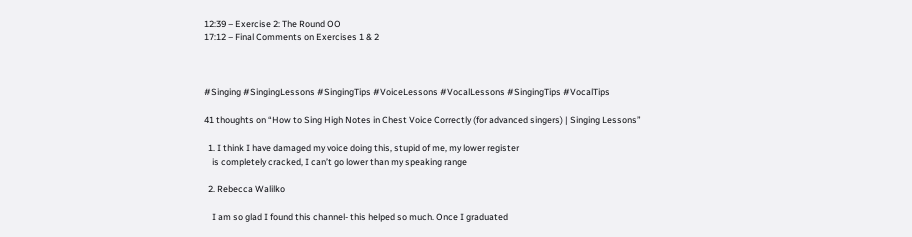12:39 – Exercise 2: The Round OO
17:12 – Final Comments on Exercises 1 & 2



#Singing #SingingLessons #SingingTips #VoiceLessons #VocalLessons #SingingTips #VocalTips

41 thoughts on “How to Sing High Notes in Chest Voice Correctly (for advanced singers) | Singing Lessons”

  1. I think I have damaged my voice doing this, stupid of me, my lower register
    is completely cracked, I can’t go lower than my speaking range

  2. Rebecca Walilko

    I am so glad I found this channel- this helped so much. Once I graduated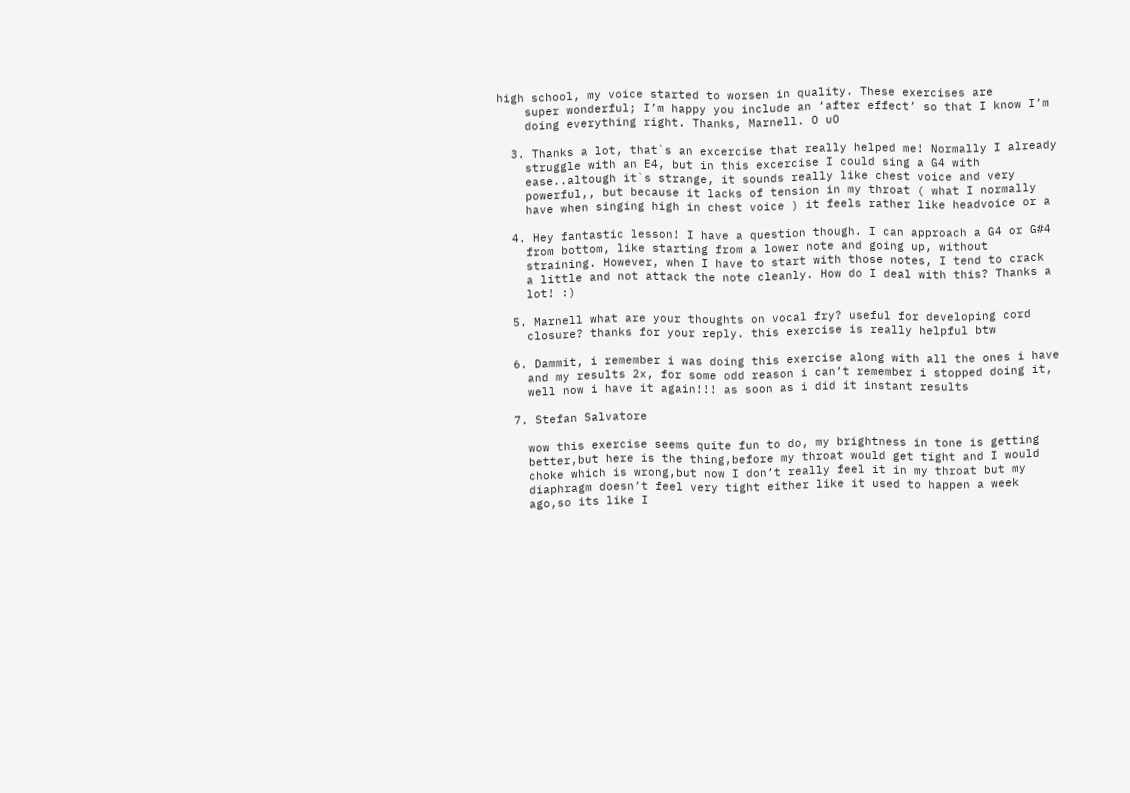high school, my voice started to worsen in quality. These exercises are
    super wonderful; I’m happy you include an ‘after effect’ so that I know I’m
    doing everything right. Thanks, Marnell. O uO

  3. Thanks a lot, that`s an excercise that really helped me! Normally I already
    struggle with an E4, but in this excercise I could sing a G4 with
    ease..altough it`s strange, it sounds really like chest voice and very
    powerful,, but because it lacks of tension in my throat ( what I normally
    have when singing high in chest voice ) it feels rather like headvoice or a

  4. Hey fantastic lesson! I have a question though. I can approach a G4 or G#4
    from bottom, like starting from a lower note and going up, without
    straining. However, when I have to start with those notes, I tend to crack
    a little and not attack the note cleanly. How do I deal with this? Thanks a
    lot! :)

  5. Marnell what are your thoughts on vocal fry? useful for developing cord
    closure? thanks for your reply. this exercise is really helpful btw

  6. Dammit, i remember i was doing this exercise along with all the ones i have
    and my results 2x, for some odd reason i can’t remember i stopped doing it,
    well now i have it again!!! as soon as i did it instant results

  7. Stefan Salvatore

    wow this exercise seems quite fun to do, my brightness in tone is getting
    better,but here is the thing,before my throat would get tight and I would
    choke which is wrong,but now I don’t really feel it in my throat but my
    diaphragm doesn’t feel very tight either like it used to happen a week
    ago,so its like I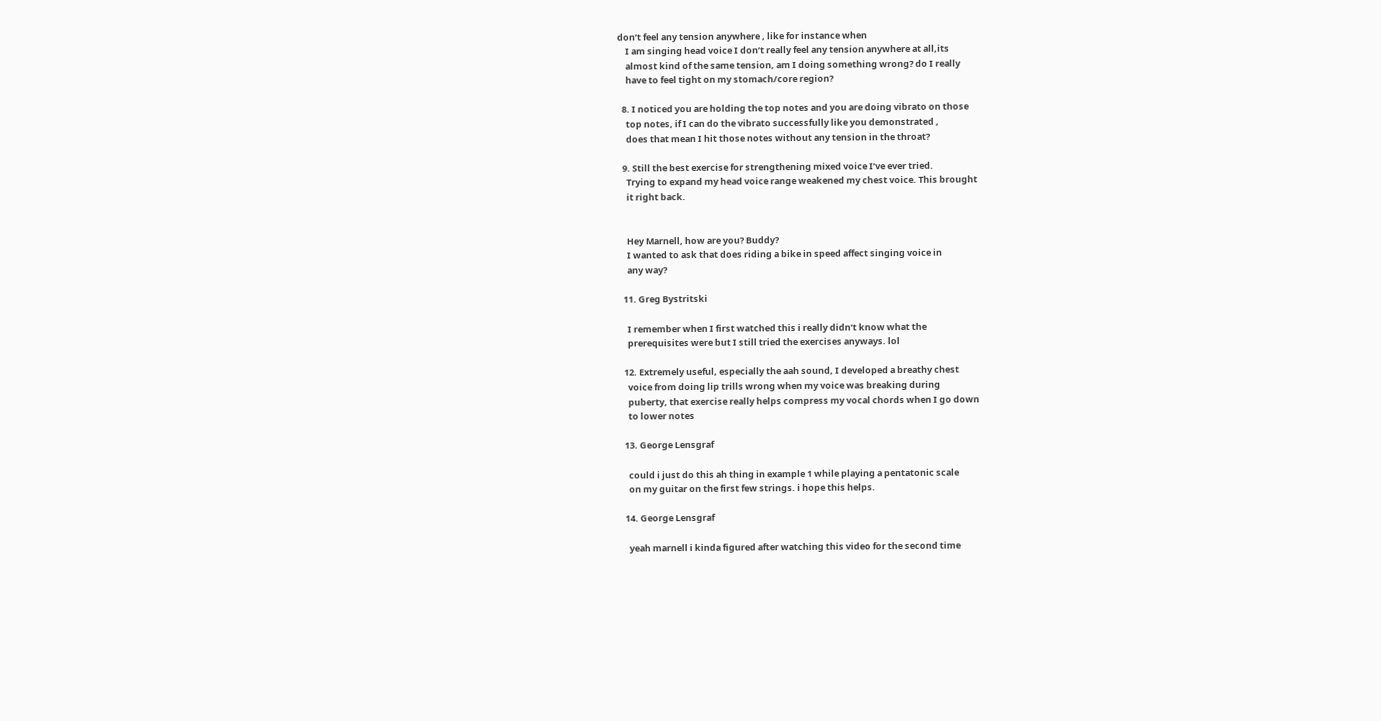don’t feel any tension anywhere , like for instance when
    I am singing head voice I don’t really feel any tension anywhere at all,its
    almost kind of the same tension, am I doing something wrong? do I really
    have to feel tight on my stomach/core region?

  8. I noticed you are holding the top notes and you are doing vibrato on those
    top notes, if I can do the vibrato successfully like you demonstrated ,
    does that mean I hit those notes without any tension in the throat?

  9. Still the best exercise for strengthening mixed voice I’ve ever tried.
    Trying to expand my head voice range weakened my chest voice. This brought
    it right back.


    Hey Marnell, how are you? Buddy?
    I wanted to ask that does riding a bike in speed affect singing voice in
    any way?

  11. Greg Bystritski

    I remember when I first watched this i really didn’t know what the
    prerequisites were but I still tried the exercises anyways. lol

  12. Extremely useful, especially the aah sound, I developed a breathy chest
    voice from doing lip trills wrong when my voice was breaking during
    puberty, that exercise really helps compress my vocal chords when I go down
    to lower notes

  13. George Lensgraf

    could i just do this ah thing in example 1 while playing a pentatonic scale
    on my guitar on the first few strings. i hope this helps.

  14. George Lensgraf

    yeah marnell i kinda figured after watching this video for the second time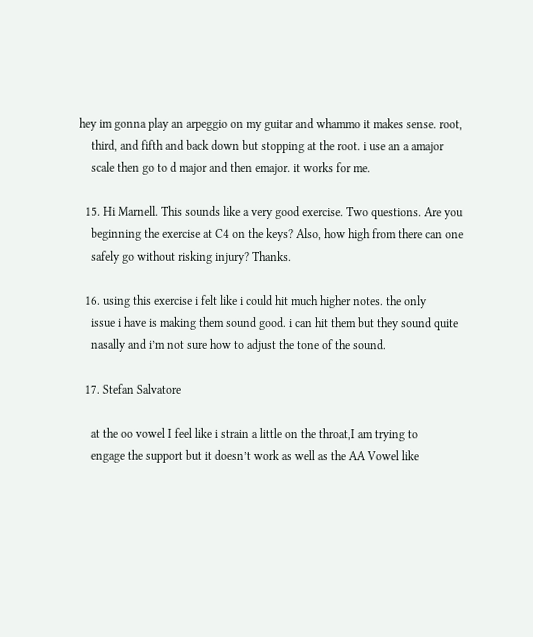hey im gonna play an arpeggio on my guitar and whammo it makes sense. root,
    third, and fifth and back down but stopping at the root. i use an a amajor
    scale then go to d major and then emajor. it works for me.

  15. Hi Marnell. This sounds like a very good exercise. Two questions. Are you
    beginning the exercise at C4 on the keys? Also, how high from there can one
    safely go without risking injury? Thanks.

  16. using this exercise i felt like i could hit much higher notes. the only
    issue i have is making them sound good. i can hit them but they sound quite
    nasally and i’m not sure how to adjust the tone of the sound.

  17. Stefan Salvatore

    at the oo vowel I feel like i strain a little on the throat,I am trying to
    engage the support but it doesn’t work as well as the AA Vowel like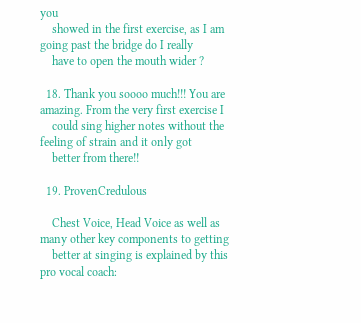you
    showed in the first exercise, as I am going past the bridge do I really
    have to open the mouth wider ?

  18. Thank you soooo much!!! You are amazing. From the very first exercise I
    could sing higher notes without the feeling of strain and it only got
    better from there!!

  19. ProvenCredulous

    Chest Voice, Head Voice as well as many other key components to getting
    better at singing is explained by this pro vocal coach: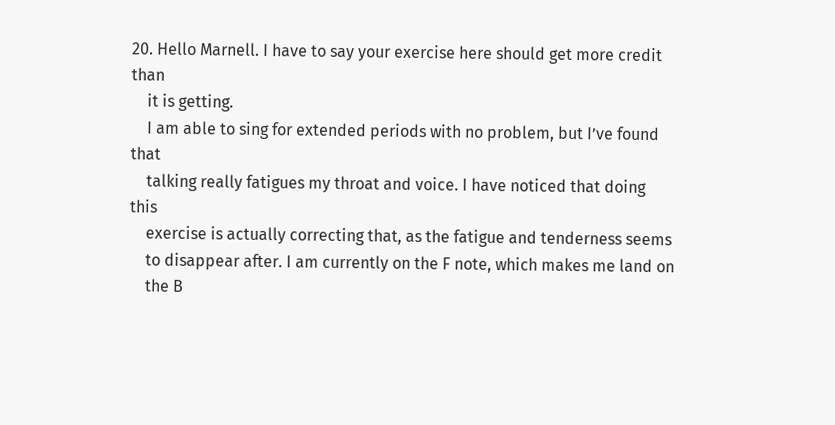20. Hello Marnell. I have to say your exercise here should get more credit than
    it is getting.
    I am able to sing for extended periods with no problem, but I’ve found that
    talking really fatigues my throat and voice. I have noticed that doing this
    exercise is actually correcting that, as the fatigue and tenderness seems
    to disappear after. I am currently on the F note, which makes me land on
    the B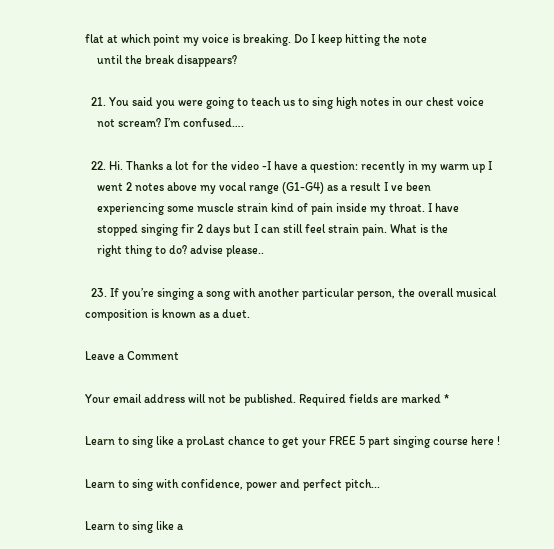flat at which point my voice is breaking. Do I keep hitting the note
    until the break disappears?

  21. You said you were going to teach us to sing high notes in our chest voice
    not scream? I’m confused….

  22. Hi. Thanks a lot for the video -I have a question: recently in my warm up I
    went 2 notes above my vocal range (G1-G4) as a result I ve been
    experiencing some muscle strain kind of pain inside my throat. I have
    stopped singing fir 2 days but I can still feel strain pain. What is the
    right thing to do? advise please..

  23. If you’re singing a song with another particular person, the overall musical composition is known as a duet.

Leave a Comment

Your email address will not be published. Required fields are marked *

Learn to sing like a proLast chance to get your FREE 5 part singing course here !

Learn to sing with confidence, power and perfect pitch...

Learn to sing like a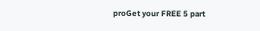proGet your FREE 5 part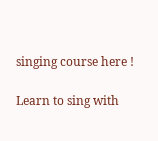singing course here !

Learn to sing with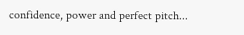confidence, power and perfect pitch...